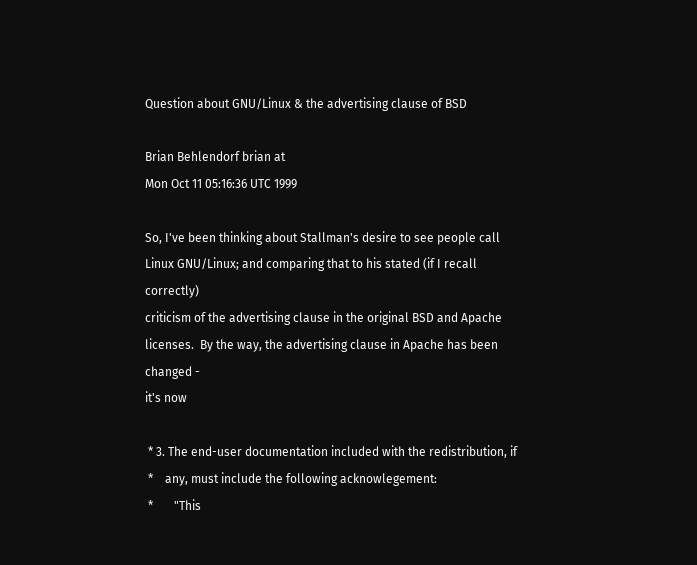Question about GNU/Linux & the advertising clause of BSD

Brian Behlendorf brian at
Mon Oct 11 05:16:36 UTC 1999

So, I've been thinking about Stallman's desire to see people call
Linux GNU/Linux; and comparing that to his stated (if I recall correctly)
criticism of the advertising clause in the original BSD and Apache
licenses.  By the way, the advertising clause in Apache has been changed -
it's now

 * 3. The end-user documentation included with the redistribution, if
 *    any, must include the following acknowlegement:
 *       "This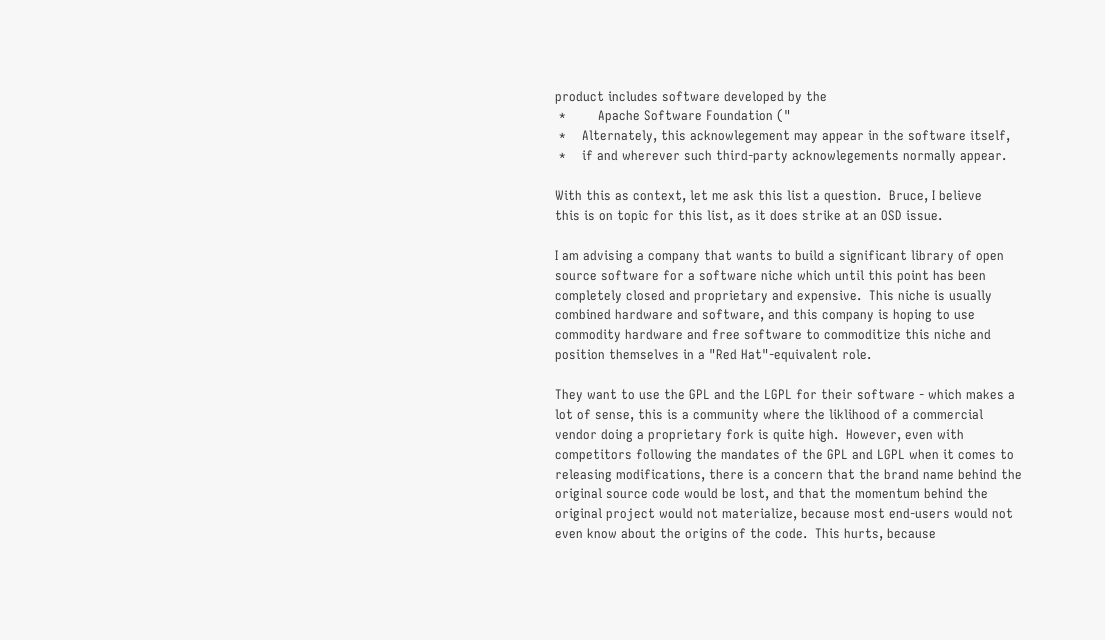product includes software developed by the
 *        Apache Software Foundation ("
 *    Alternately, this acknowlegement may appear in the software itself,
 *    if and wherever such third-party acknowlegements normally appear.

With this as context, let me ask this list a question.  Bruce, I believe
this is on topic for this list, as it does strike at an OSD issue.

I am advising a company that wants to build a significant library of open
source software for a software niche which until this point has been
completely closed and proprietary and expensive.  This niche is usually
combined hardware and software, and this company is hoping to use
commodity hardware and free software to commoditize this niche and
position themselves in a "Red Hat"-equivalent role.

They want to use the GPL and the LGPL for their software - which makes a
lot of sense, this is a community where the liklihood of a commercial
vendor doing a proprietary fork is quite high.  However, even with
competitors following the mandates of the GPL and LGPL when it comes to
releasing modifications, there is a concern that the brand name behind the
original source code would be lost, and that the momentum behind the
original project would not materialize, because most end-users would not
even know about the origins of the code.  This hurts, because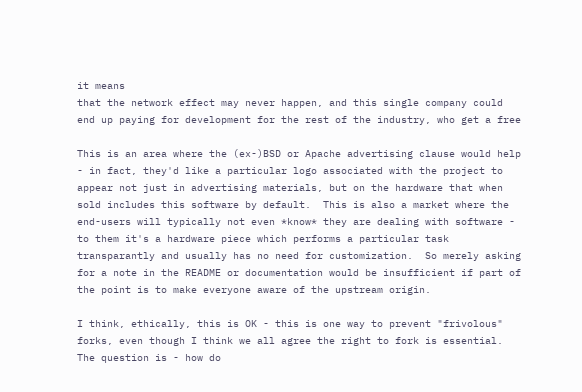it means
that the network effect may never happen, and this single company could
end up paying for development for the rest of the industry, who get a free

This is an area where the (ex-)BSD or Apache advertising clause would help
- in fact, they'd like a particular logo associated with the project to
appear not just in advertising materials, but on the hardware that when
sold includes this software by default.  This is also a market where the
end-users will typically not even *know* they are dealing with software -
to them it's a hardware piece which performs a particular task
transparantly and usually has no need for customization.  So merely asking
for a note in the README or documentation would be insufficient if part of
the point is to make everyone aware of the upstream origin.

I think, ethically, this is OK - this is one way to prevent "frivolous"
forks, even though I think we all agree the right to fork is essential.
The question is - how do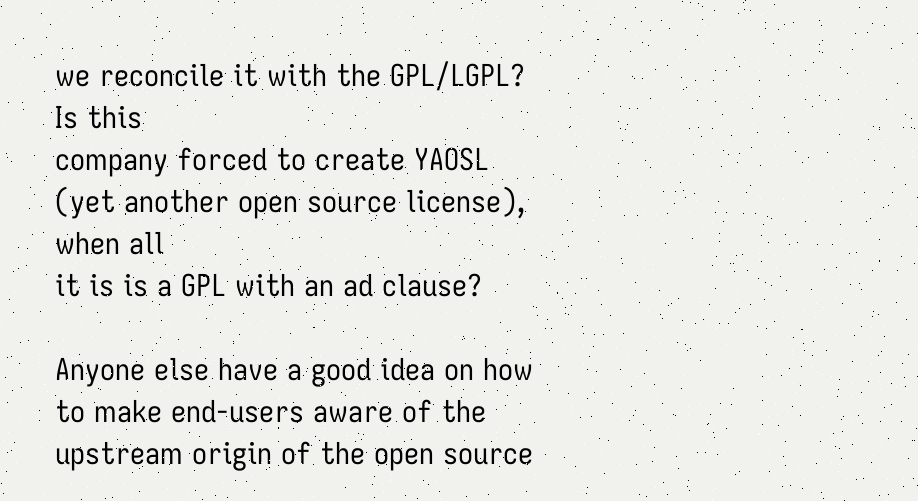we reconcile it with the GPL/LGPL?  Is this
company forced to create YAOSL (yet another open source license), when all
it is is a GPL with an ad clause?

Anyone else have a good idea on how to make end-users aware of the
upstream origin of the open source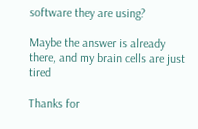software they are using?

Maybe the answer is already there, and my brain cells are just tired

Thanks for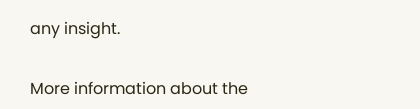any insight.


More information about the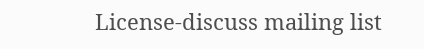License-discuss mailing list